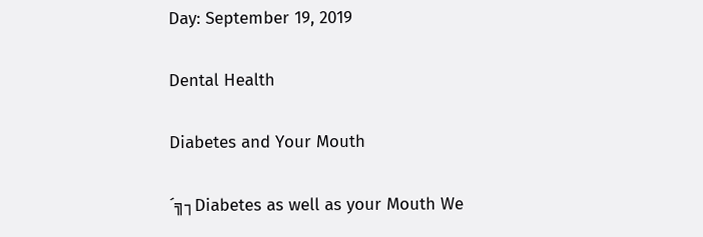Day: September 19, 2019

Dental Health

Diabetes and Your Mouth

´╗┐Diabetes as well as your Mouth We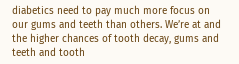diabetics need to pay much more focus on our gums and teeth than others. We’re at and the higher chances of tooth decay, gums and teeth and tooth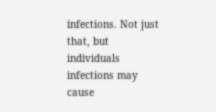infections. Not just that, but individuals infections may cause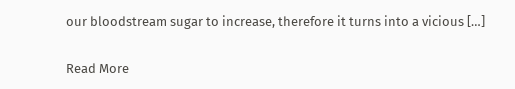our bloodstream sugar to increase, therefore it turns into a vicious […]

Read More